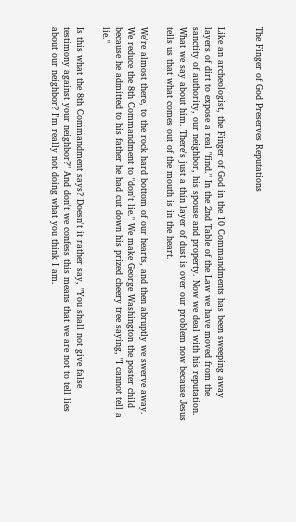The Finger of God Preserves Reputations


Like an archeologist, the Finger of God in the 10 Commandments has been sweeping away layers of dirt to expose a real "find." In the 2nd Table of the Law we have moved from the sanctity of authority, our neighbor, his spouse and property. Now we deal with his reputation. What we say about him. There's just a thin layer of dust is over our problem now because Jesus tells us that what comes out of the mouth is in the heart.

We're almost there, to the rock hard bottom of our hearts, and then abruptly we swerve away. We reduce the 8th Commandment to "don't lie." We make George Washington the poster child because he admitted to his father he had cut down his prized cheery tree saying, "I cannot tell a lie."

Is this what the 8th Commandment says? Doesn't it rather say, "You shall not give false testimony against your neighbor?" And don't we confess this means that we are not to tell lies about our neighbor? I'm really not doing what you think I am.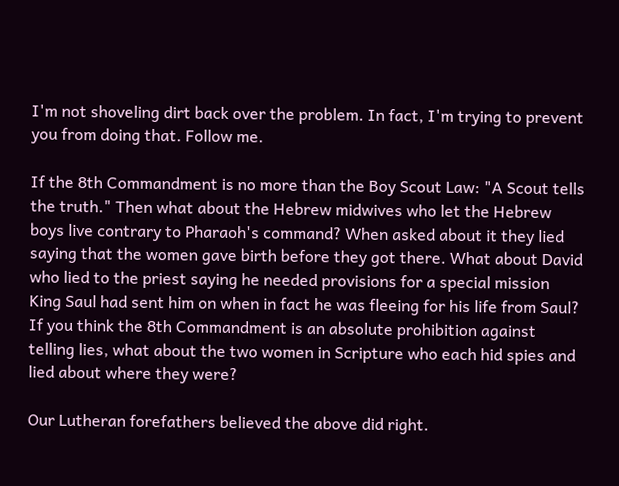I'm not shoveling dirt back over the problem. In fact, I'm trying to prevent you from doing that. Follow me.

If the 8th Commandment is no more than the Boy Scout Law: "A Scout tells the truth." Then what about the Hebrew midwives who let the Hebrew boys live contrary to Pharaoh's command? When asked about it they lied saying that the women gave birth before they got there. What about David who lied to the priest saying he needed provisions for a special mission King Saul had sent him on when in fact he was fleeing for his life from Saul? If you think the 8th Commandment is an absolute prohibition against telling lies, what about the two women in Scripture who each hid spies and lied about where they were?

Our Lutheran forefathers believed the above did right.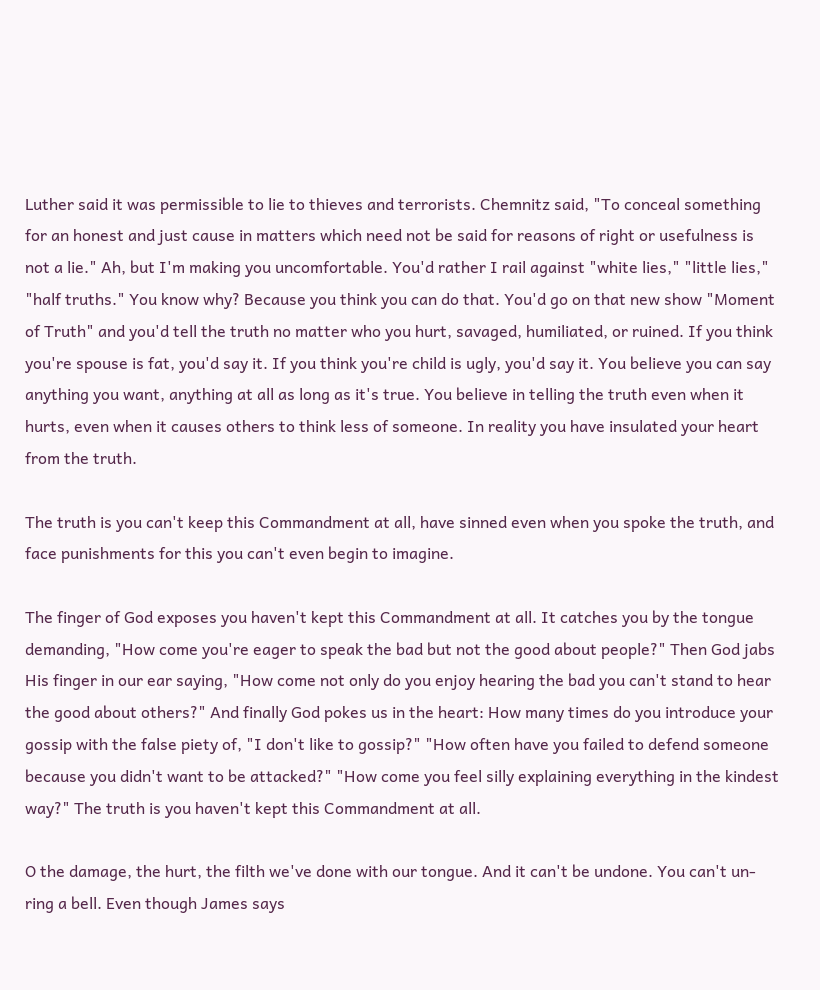Luther said it was permissible to lie to thieves and terrorists. Chemnitz said, "To conceal something for an honest and just cause in matters which need not be said for reasons of right or usefulness is not a lie." Ah, but I'm making you uncomfortable. You'd rather I rail against "white lies," "little lies," "half truths." You know why? Because you think you can do that. You'd go on that new show "Moment of Truth" and you'd tell the truth no matter who you hurt, savaged, humiliated, or ruined. If you think you're spouse is fat, you'd say it. If you think you're child is ugly, you'd say it. You believe you can say anything you want, anything at all as long as it's true. You believe in telling the truth even when it hurts, even when it causes others to think less of someone. In reality you have insulated your heart from the truth.

The truth is you can't keep this Commandment at all, have sinned even when you spoke the truth, and face punishments for this you can't even begin to imagine.

The finger of God exposes you haven't kept this Commandment at all. It catches you by the tongue demanding, "How come you're eager to speak the bad but not the good about people?" Then God jabs His finger in our ear saying, "How come not only do you enjoy hearing the bad you can't stand to hear the good about others?" And finally God pokes us in the heart: How many times do you introduce your gossip with the false piety of, "I don't like to gossip?" "How often have you failed to defend someone because you didn't want to be attacked?" "How come you feel silly explaining everything in the kindest way?" The truth is you haven't kept this Commandment at all.

O the damage, the hurt, the filth we've done with our tongue. And it can't be undone. You can't un-ring a bell. Even though James says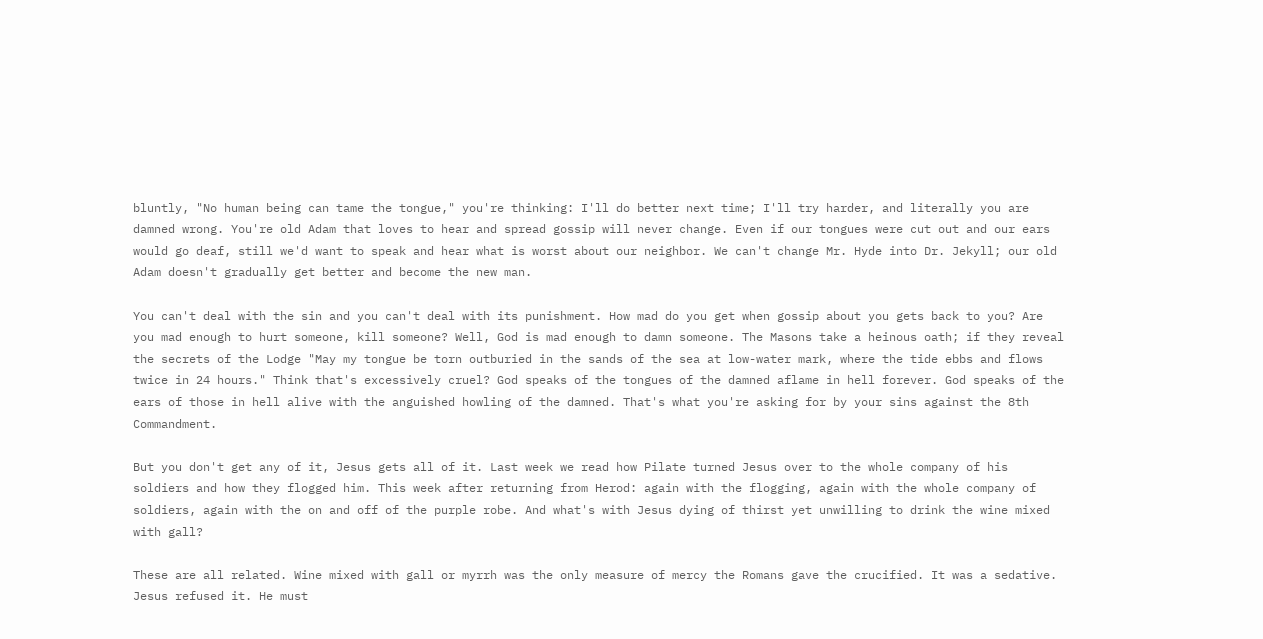bluntly, "No human being can tame the tongue," you're thinking: I'll do better next time; I'll try harder, and literally you are damned wrong. You're old Adam that loves to hear and spread gossip will never change. Even if our tongues were cut out and our ears would go deaf, still we'd want to speak and hear what is worst about our neighbor. We can't change Mr. Hyde into Dr. Jekyll; our old Adam doesn't gradually get better and become the new man.

You can't deal with the sin and you can't deal with its punishment. How mad do you get when gossip about you gets back to you? Are you mad enough to hurt someone, kill someone? Well, God is mad enough to damn someone. The Masons take a heinous oath; if they reveal the secrets of the Lodge "May my tongue be torn outburied in the sands of the sea at low-water mark, where the tide ebbs and flows twice in 24 hours." Think that's excessively cruel? God speaks of the tongues of the damned aflame in hell forever. God speaks of the ears of those in hell alive with the anguished howling of the damned. That's what you're asking for by your sins against the 8th Commandment.

But you don't get any of it, Jesus gets all of it. Last week we read how Pilate turned Jesus over to the whole company of his soldiers and how they flogged him. This week after returning from Herod: again with the flogging, again with the whole company of soldiers, again with the on and off of the purple robe. And what's with Jesus dying of thirst yet unwilling to drink the wine mixed with gall?

These are all related. Wine mixed with gall or myrrh was the only measure of mercy the Romans gave the crucified. It was a sedative. Jesus refused it. He must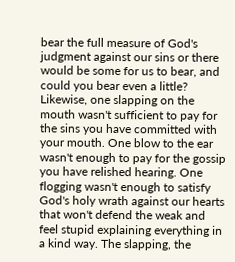bear the full measure of God's judgment against our sins or there would be some for us to bear, and could you bear even a little? Likewise, one slapping on the mouth wasn't sufficient to pay for the sins you have committed with your mouth. One blow to the ear wasn't enough to pay for the gossip you have relished hearing. One flogging wasn't enough to satisfy God's holy wrath against our hearts that won't defend the weak and feel stupid explaining everything in a kind way. The slapping, the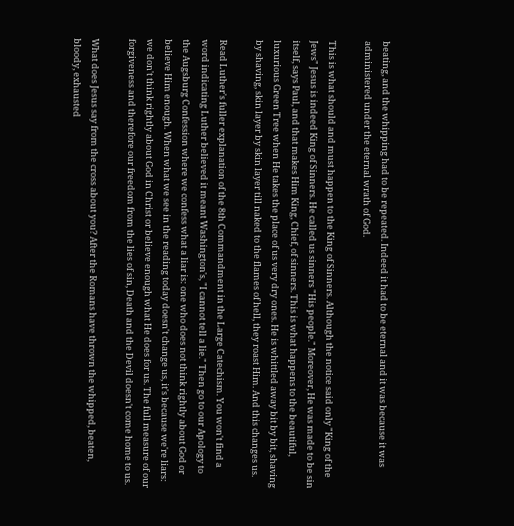beating, and the whipping had to be repeated. Indeed it had to be eternal and it was because it was administered under the eternal wrath of God.

This is what should and must happen to the King of Sinners. Although the notice said only "King of the Jews" Jesus is indeed King of Sinners. He called us sinners "His people." Moreover, He was made to be sin itself, says Paul, and that makes Him King, Chief, of sinners. This is what happens to the beautiful, luxurious Green Tree when He takes the place of us very dry ones. He is whittled away bit by bit, shaving by shaving, skin layer by skin layer till naked to the flames of hell, they roast Him. And this changes us.

Read Luther's fuller explanation of the 8th Commandment in the Large Catechism. You won't find a word indicating Luther believed it meant Washington's, "I cannot tell a lie." Then go to our Apology to the Augsburg Confession where we confess what a liar is: one who does not think rightly about God or believe Him enough. When what we see in the reading today doesn't change us, it's because we're liars: we don't think rightly about God in Christ or believe enough what He does for us. The full measure of our forgiveness and therefore our freedom from the lies of sin, Death and the Devil doesn't come home to us.

What does Jesus say from the cross about you? After the Romans have thrown the whipped, beaten, bloody, exhausted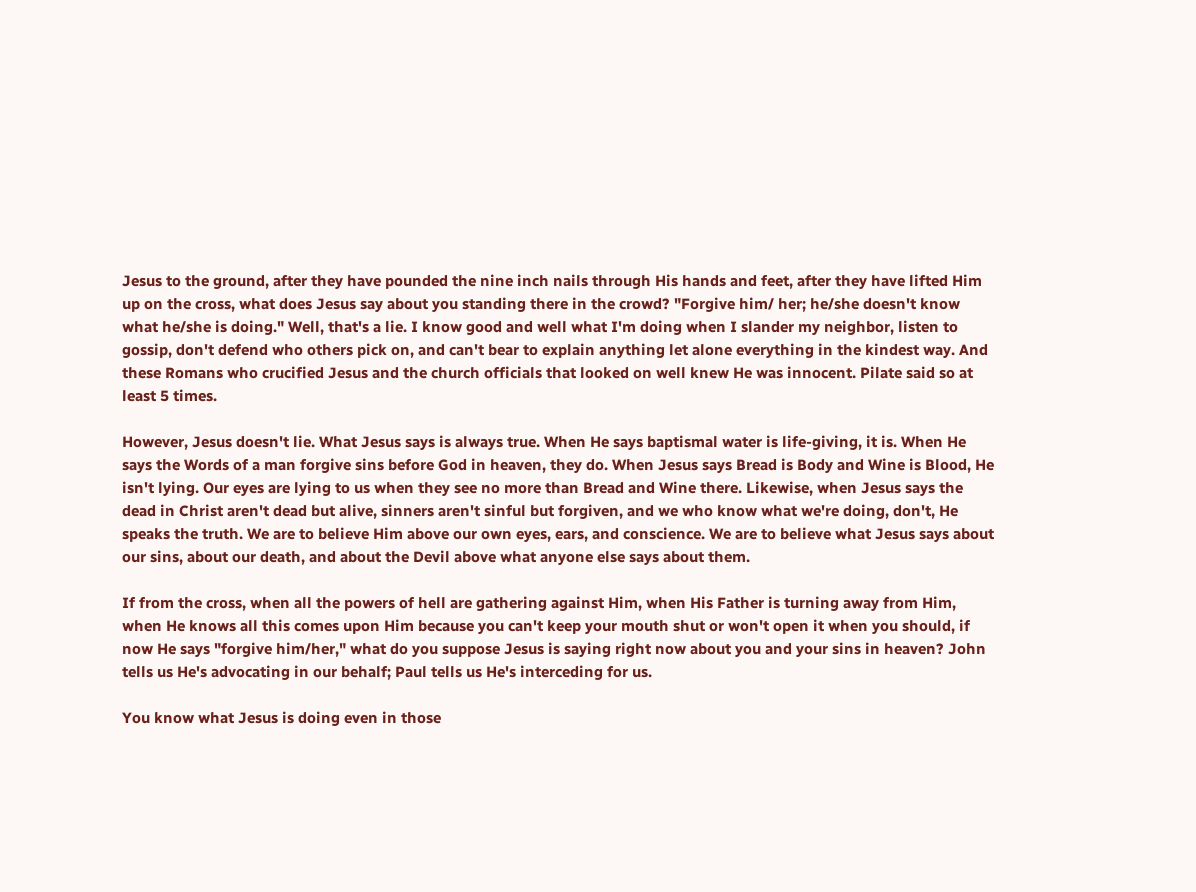Jesus to the ground, after they have pounded the nine inch nails through His hands and feet, after they have lifted Him up on the cross, what does Jesus say about you standing there in the crowd? "Forgive him/ her; he/she doesn't know what he/she is doing." Well, that's a lie. I know good and well what I'm doing when I slander my neighbor, listen to gossip, don't defend who others pick on, and can't bear to explain anything let alone everything in the kindest way. And these Romans who crucified Jesus and the church officials that looked on well knew He was innocent. Pilate said so at least 5 times.

However, Jesus doesn't lie. What Jesus says is always true. When He says baptismal water is life-giving, it is. When He says the Words of a man forgive sins before God in heaven, they do. When Jesus says Bread is Body and Wine is Blood, He isn't lying. Our eyes are lying to us when they see no more than Bread and Wine there. Likewise, when Jesus says the dead in Christ aren't dead but alive, sinners aren't sinful but forgiven, and we who know what we're doing, don't, He speaks the truth. We are to believe Him above our own eyes, ears, and conscience. We are to believe what Jesus says about our sins, about our death, and about the Devil above what anyone else says about them.

If from the cross, when all the powers of hell are gathering against Him, when His Father is turning away from Him, when He knows all this comes upon Him because you can't keep your mouth shut or won't open it when you should, if now He says "forgive him/her," what do you suppose Jesus is saying right now about you and your sins in heaven? John tells us He's advocating in our behalf; Paul tells us He's interceding for us.

You know what Jesus is doing even in those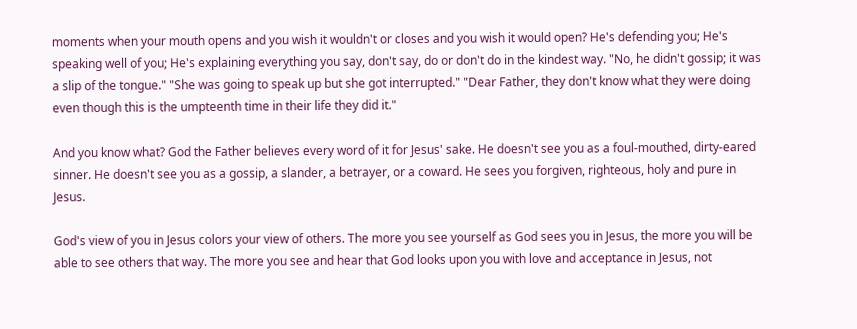moments when your mouth opens and you wish it wouldn't or closes and you wish it would open? He's defending you; He's speaking well of you; He's explaining everything you say, don't say, do or don't do in the kindest way. "No, he didn't gossip; it was a slip of the tongue." "She was going to speak up but she got interrupted." "Dear Father, they don't know what they were doing even though this is the umpteenth time in their life they did it."

And you know what? God the Father believes every word of it for Jesus' sake. He doesn't see you as a foul-mouthed, dirty-eared sinner. He doesn't see you as a gossip, a slander, a betrayer, or a coward. He sees you forgiven, righteous, holy and pure in Jesus.

God's view of you in Jesus colors your view of others. The more you see yourself as God sees you in Jesus, the more you will be able to see others that way. The more you see and hear that God looks upon you with love and acceptance in Jesus, not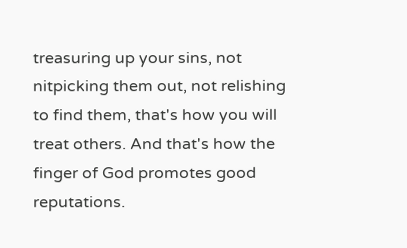treasuring up your sins, not nitpicking them out, not relishing to find them, that's how you will treat others. And that's how the finger of God promotes good reputations.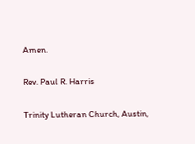Amen.

Rev. Paul R. Harris

Trinity Lutheran Church, Austin,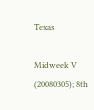Texas

Midweek V (20080305); 8th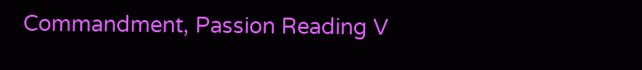Commandment, Passion Reading V